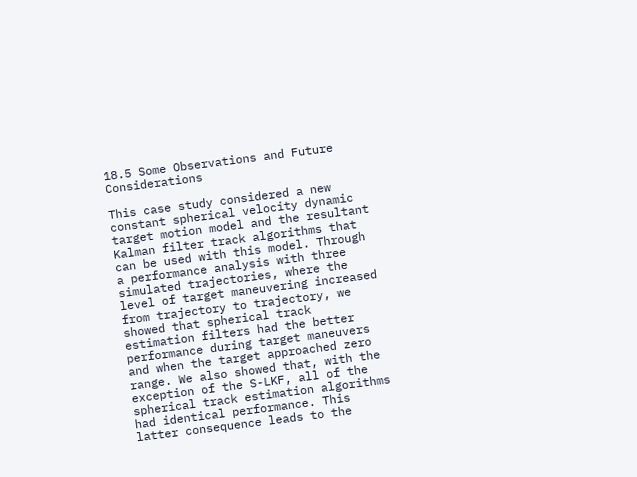18.5 Some Observations and Future Considerations

This case study considered a new constant spherical velocity dynamic target motion model and the resultant Kalman filter track algorithms that can be used with this model. Through a performance analysis with three simulated trajectories, where the level of target maneuvering increased from trajectory to trajectory, we showed that spherical track estimation filters had the better performance during target maneuvers and when the target approached zero range. We also showed that, with the exception of the S-LKF, all of the spherical track estimation algorithms had identical performance. This latter consequence leads to the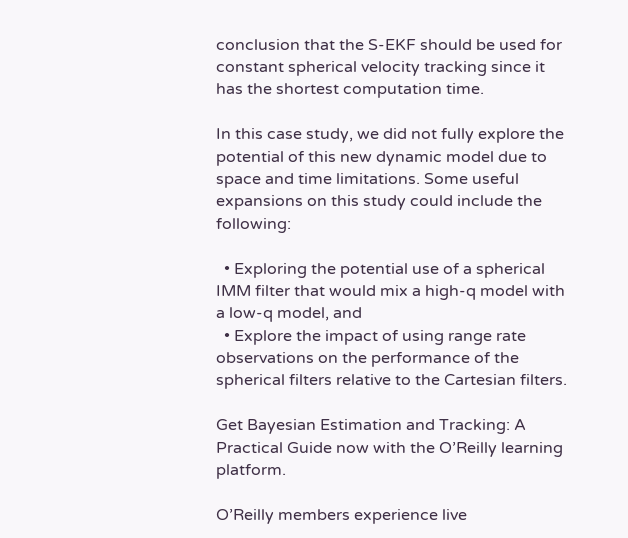conclusion that the S-EKF should be used for constant spherical velocity tracking since it has the shortest computation time.

In this case study, we did not fully explore the potential of this new dynamic model due to space and time limitations. Some useful expansions on this study could include the following:

  • Exploring the potential use of a spherical IMM filter that would mix a high-q model with a low-q model, and
  • Explore the impact of using range rate observations on the performance of the spherical filters relative to the Cartesian filters.

Get Bayesian Estimation and Tracking: A Practical Guide now with the O’Reilly learning platform.

O’Reilly members experience live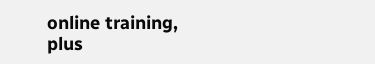online training, plus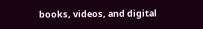books, videos, and digital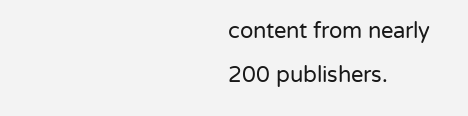content from nearly 200 publishers.